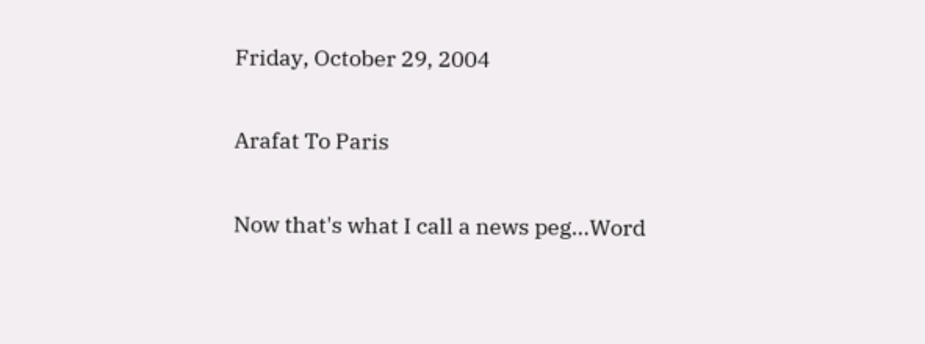Friday, October 29, 2004

Arafat To Paris

Now that's what I call a news peg...Word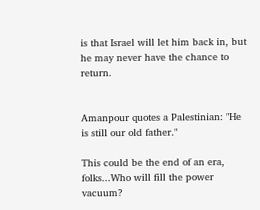is that Israel will let him back in, but he may never have the chance to return.


Amanpour quotes a Palestinian: "He is still our old father."

This could be the end of an era, folks...Who will fill the power vacuum?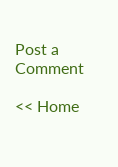Post a Comment

<< Home